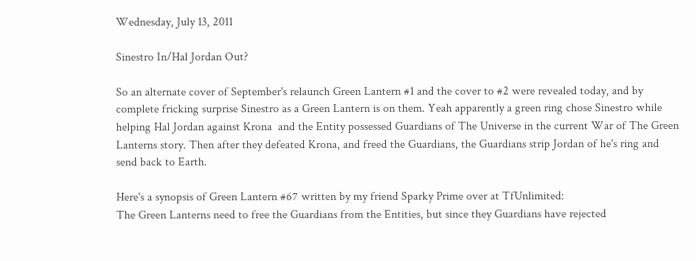Wednesday, July 13, 2011

Sinestro In/Hal Jordan Out?

So an alternate cover of September's relaunch Green Lantern #1 and the cover to #2 were revealed today, and by complete fricking surprise Sinestro as a Green Lantern is on them. Yeah apparently a green ring chose Sinestro while helping Hal Jordan against Krona  and the Entity possessed Guardians of The Universe in the current War of The Green Lanterns story. Then after they defeated Krona, and freed the Guardians, the Guardians strip Jordan of he's ring and send back to Earth.

Here's a synopsis of Green Lantern #67 written by my friend Sparky Prime over at TfUnlimited:
The Green Lanterns need to free the Guardians from the Entities, but since they Guardians have rejected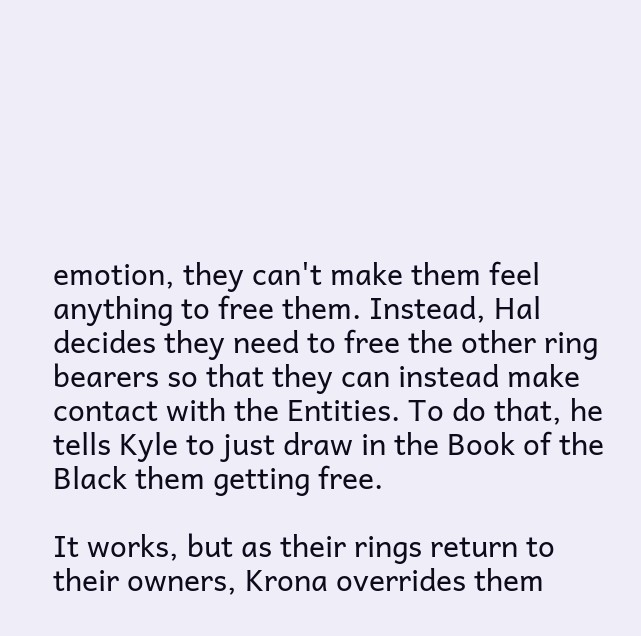emotion, they can't make them feel anything to free them. Instead, Hal decides they need to free the other ring bearers so that they can instead make contact with the Entities. To do that, he tells Kyle to just draw in the Book of the Black them getting free.

It works, but as their rings return to their owners, Krona overrides them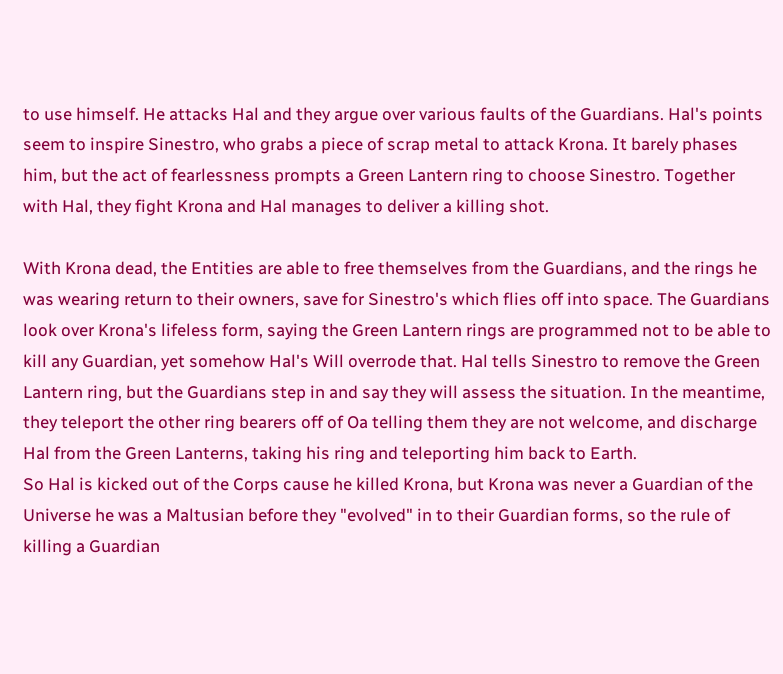to use himself. He attacks Hal and they argue over various faults of the Guardians. Hal's points seem to inspire Sinestro, who grabs a piece of scrap metal to attack Krona. It barely phases him, but the act of fearlessness prompts a Green Lantern ring to choose Sinestro. Together with Hal, they fight Krona and Hal manages to deliver a killing shot.

With Krona dead, the Entities are able to free themselves from the Guardians, and the rings he was wearing return to their owners, save for Sinestro's which flies off into space. The Guardians look over Krona's lifeless form, saying the Green Lantern rings are programmed not to be able to kill any Guardian, yet somehow Hal's Will overrode that. Hal tells Sinestro to remove the Green Lantern ring, but the Guardians step in and say they will assess the situation. In the meantime, they teleport the other ring bearers off of Oa telling them they are not welcome, and discharge Hal from the Green Lanterns, taking his ring and teleporting him back to Earth.
So Hal is kicked out of the Corps cause he killed Krona, but Krona was never a Guardian of the Universe he was a Maltusian before they "evolved" in to their Guardian forms, so the rule of killing a Guardian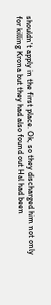shouldn't apply in the first place. Ok, so they discharged him not only for killing Krona but they had also found out Hal had been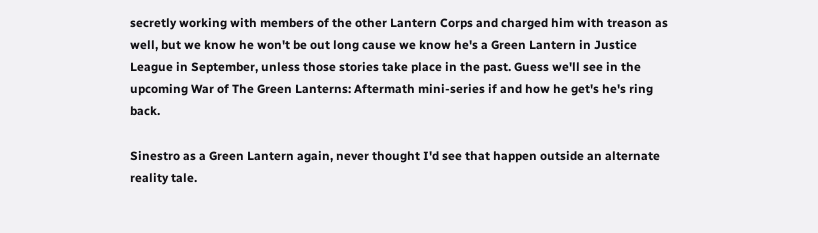secretly working with members of the other Lantern Corps and charged him with treason as well, but we know he won't be out long cause we know he's a Green Lantern in Justice League in September, unless those stories take place in the past. Guess we'll see in the upcoming War of The Green Lanterns: Aftermath mini-series if and how he get's he's ring back.

Sinestro as a Green Lantern again, never thought I'd see that happen outside an alternate reality tale.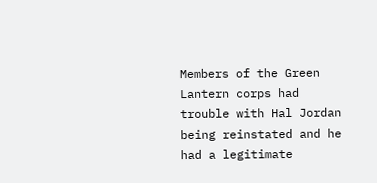Members of the Green Lantern corps had trouble with Hal Jordan being reinstated and he had a legitimate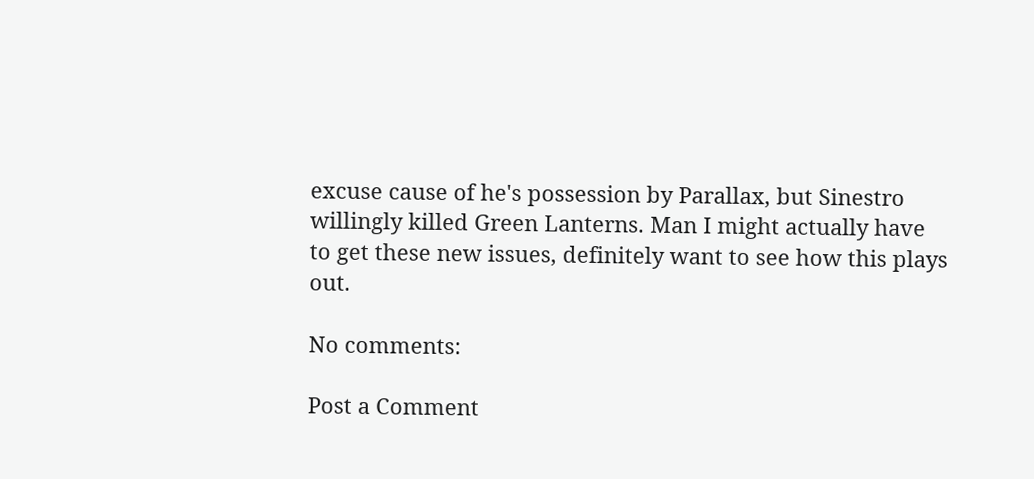excuse cause of he's possession by Parallax, but Sinestro willingly killed Green Lanterns. Man I might actually have to get these new issues, definitely want to see how this plays out.

No comments:

Post a Comment